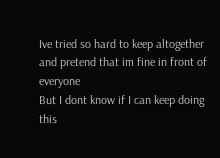Ive tried so hard to keep altogether and pretend that im fine in front of everyone
But I dont know if I can keep doing this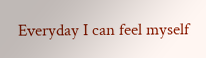Everyday I can feel myself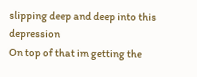slipping deep and deep into this depression
On top of that im getting the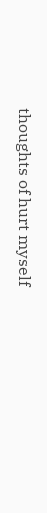thoughts of hurt myself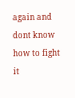again and dont know how to fight it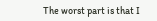The worst part is that I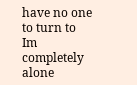have no one to turn to
Im completely alone